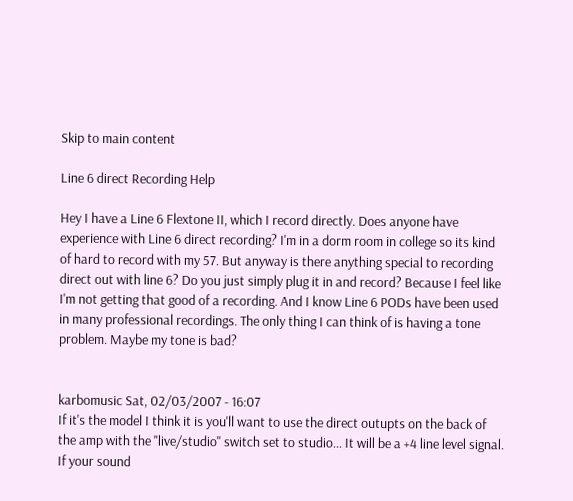Skip to main content

Line 6 direct Recording Help

Hey I have a Line 6 Flextone II, which I record directly. Does anyone have experience with Line 6 direct recording? I'm in a dorm room in college so its kind of hard to record with my 57. But anyway is there anything special to recording direct out with line 6? Do you just simply plug it in and record? Because I feel like I'm not getting that good of a recording. And I know Line 6 PODs have been used in many professional recordings. The only thing I can think of is having a tone problem. Maybe my tone is bad?


karbomusic Sat, 02/03/2007 - 16:07
If it's the model I think it is you'll want to use the direct outupts on the back of the amp with the "live/studio" switch set to studio... It will be a +4 line level signal. If your sound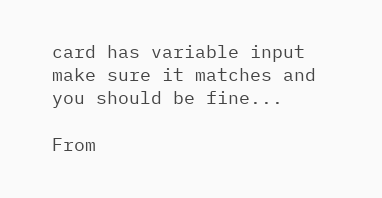card has variable input make sure it matches and you should be fine...

From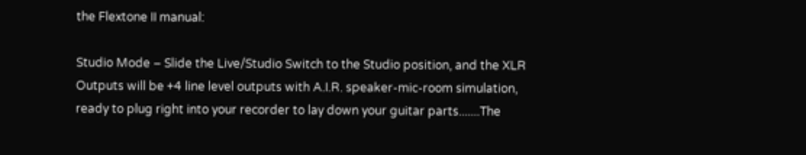the Flextone II manual:

Studio Mode – Slide the Live/Studio Switch to the Studio position, and the XLR
Outputs will be +4 line level outputs with A.I.R. speaker-mic-room simulation,
ready to plug right into your recorder to lay down your guitar parts.......The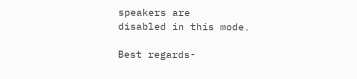speakers are
disabled in this mode.

Best regards-